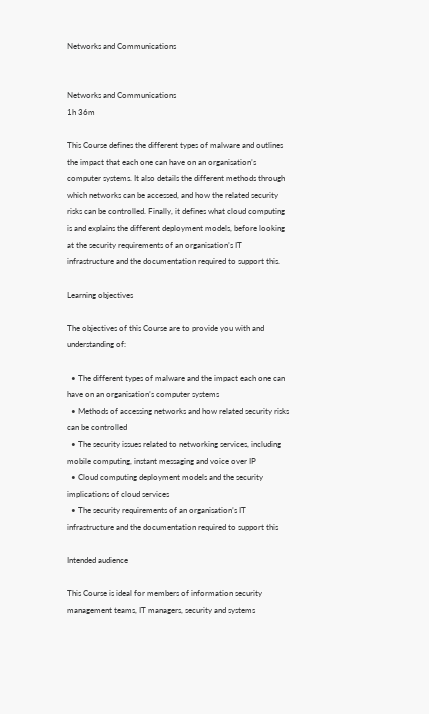Networks and Communications


Networks and Communications
1h 36m

This Course defines the different types of malware and outlines the impact that each one can have on an organisation’s computer systems. It also details the different methods through which networks can be accessed, and how the related security risks can be controlled. Finally, it defines what cloud computing is and explains the different deployment models, before looking at the security requirements of an organisation’s IT infrastructure and the documentation required to support this.

Learning objectives

The objectives of this Course are to provide you with and understanding of:

  • The different types of malware and the impact each one can have on an organisation’s computer systems
  • Methods of accessing networks and how related security risks can be controlled
  • The security issues related to networking services, including mobile computing, instant messaging and voice over IP
  • Cloud computing deployment models and the security implications of cloud services
  • The security requirements of an organisation’s IT infrastructure and the documentation required to support this

Intended audience

This Course is ideal for members of information security management teams, IT managers, security and systems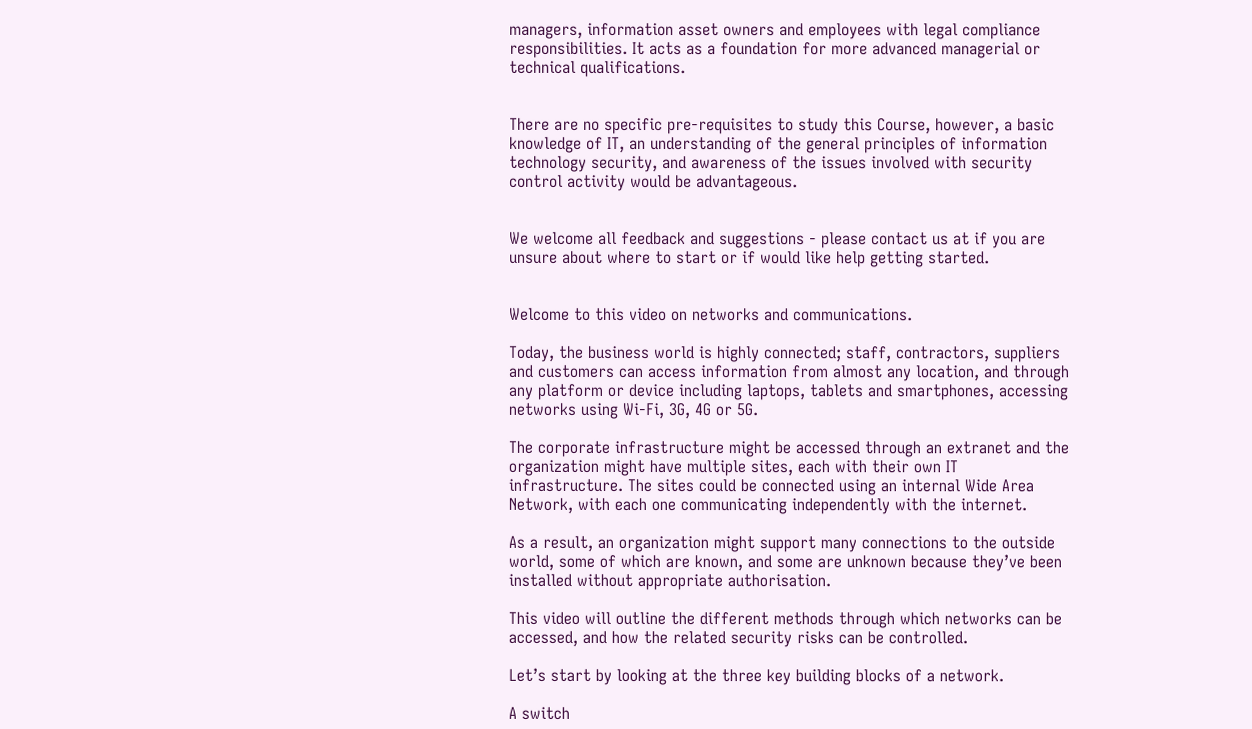managers, information asset owners and employees with legal compliance responsibilities. It acts as a foundation for more advanced managerial or technical qualifications.


There are no specific pre-requisites to study this Course, however, a basic knowledge of IT, an understanding of the general principles of information technology security, and awareness of the issues involved with security control activity would be advantageous.


We welcome all feedback and suggestions - please contact us at if you are unsure about where to start or if would like help getting started.


Welcome to this video on networks and communications.

Today, the business world is highly connected; staff, contractors, suppliers and customers can access information from almost any location, and through any platform or device including laptops, tablets and smartphones, accessing networks using Wi-Fi, 3G, 4G or 5G.

The corporate infrastructure might be accessed through an extranet and the organization might have multiple sites, each with their own IT infrastructure. The sites could be connected using an internal Wide Area Network, with each one communicating independently with the internet.

As a result, an organization might support many connections to the outside world, some of which are known, and some are unknown because they’ve been installed without appropriate authorisation.

This video will outline the different methods through which networks can be accessed, and how the related security risks can be controlled.

Let’s start by looking at the three key building blocks of a network.

A switch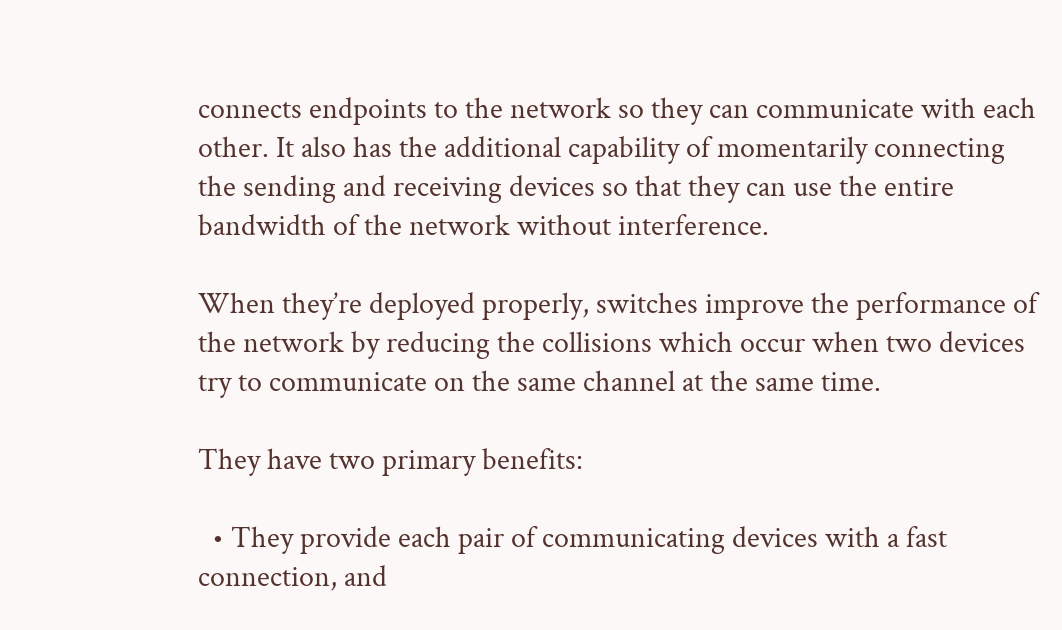connects endpoints to the network so they can communicate with each other. It also has the additional capability of momentarily connecting the sending and receiving devices so that they can use the entire bandwidth of the network without interference.

When they’re deployed properly, switches improve the performance of the network by reducing the collisions which occur when two devices try to communicate on the same channel at the same time.

They have two primary benefits:

  • They provide each pair of communicating devices with a fast connection, and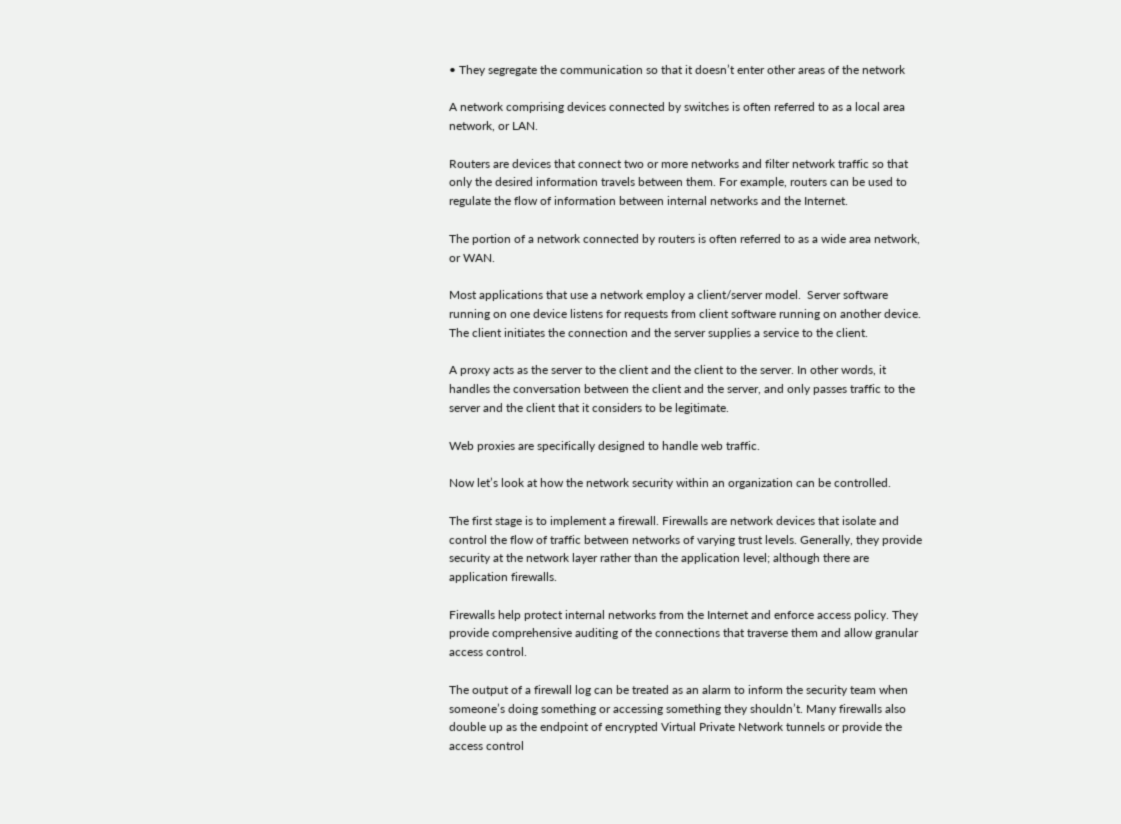• They segregate the communication so that it doesn’t enter other areas of the network

A network comprising devices connected by switches is often referred to as a local area network, or LAN.

Routers are devices that connect two or more networks and filter network traffic so that only the desired information travels between them. For example, routers can be used to regulate the flow of information between internal networks and the Internet.

The portion of a network connected by routers is often referred to as a wide area network, or WAN.

Most applications that use a network employ a client/server model.  Server software running on one device listens for requests from client software running on another device. The client initiates the connection and the server supplies a service to the client.

A proxy acts as the server to the client and the client to the server. In other words, it handles the conversation between the client and the server, and only passes traffic to the server and the client that it considers to be legitimate.

Web proxies are specifically designed to handle web traffic.

Now let’s look at how the network security within an organization can be controlled.

The first stage is to implement a firewall. Firewalls are network devices that isolate and control the flow of traffic between networks of varying trust levels. Generally, they provide security at the network layer rather than the application level; although there are application firewalls.

Firewalls help protect internal networks from the Internet and enforce access policy. They provide comprehensive auditing of the connections that traverse them and allow granular access control.

The output of a firewall log can be treated as an alarm to inform the security team when someone’s doing something or accessing something they shouldn’t. Many firewalls also double up as the endpoint of encrypted Virtual Private Network tunnels or provide the access control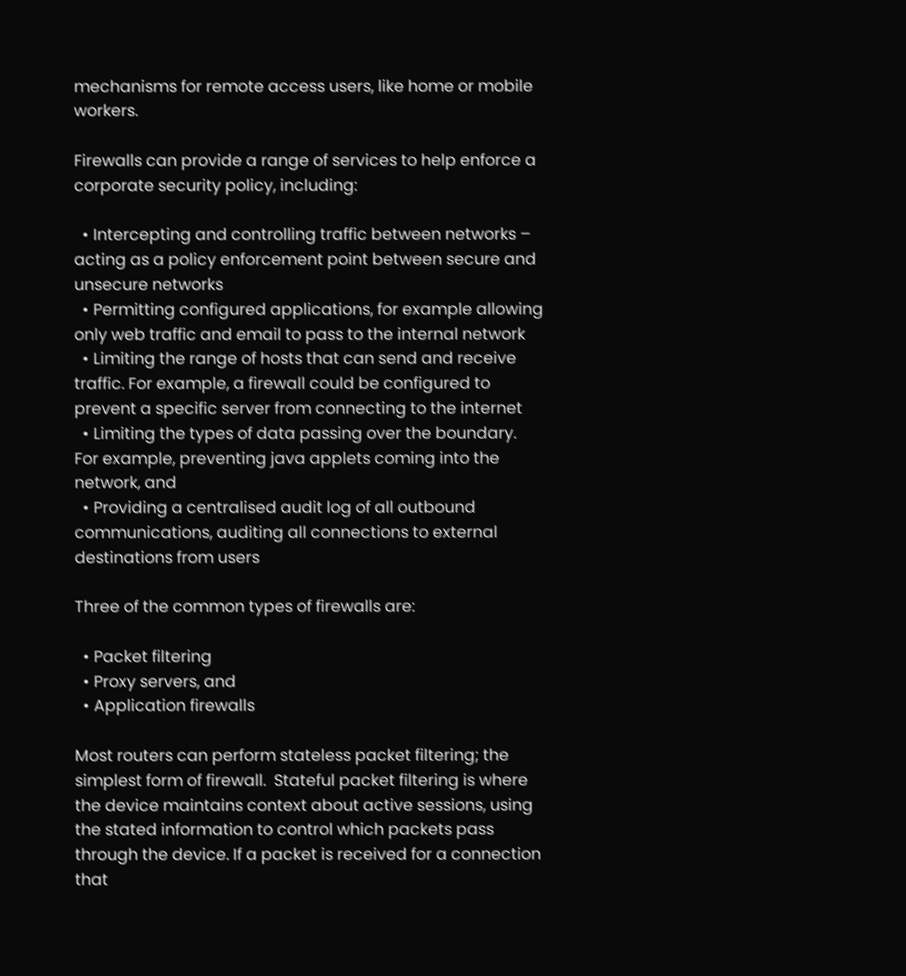mechanisms for remote access users, like home or mobile workers.

Firewalls can provide a range of services to help enforce a corporate security policy, including:

  • Intercepting and controlling traffic between networks – acting as a policy enforcement point between secure and unsecure networks
  • Permitting configured applications, for example allowing only web traffic and email to pass to the internal network
  • Limiting the range of hosts that can send and receive traffic. For example, a firewall could be configured to prevent a specific server from connecting to the internet
  • Limiting the types of data passing over the boundary. For example, preventing java applets coming into the network, and
  • Providing a centralised audit log of all outbound communications, auditing all connections to external destinations from users

Three of the common types of firewalls are:

  • Packet filtering
  • Proxy servers, and
  • Application firewalls

Most routers can perform stateless packet filtering; the simplest form of firewall.  Stateful packet filtering is where the device maintains context about active sessions, using the stated information to control which packets pass through the device. If a packet is received for a connection that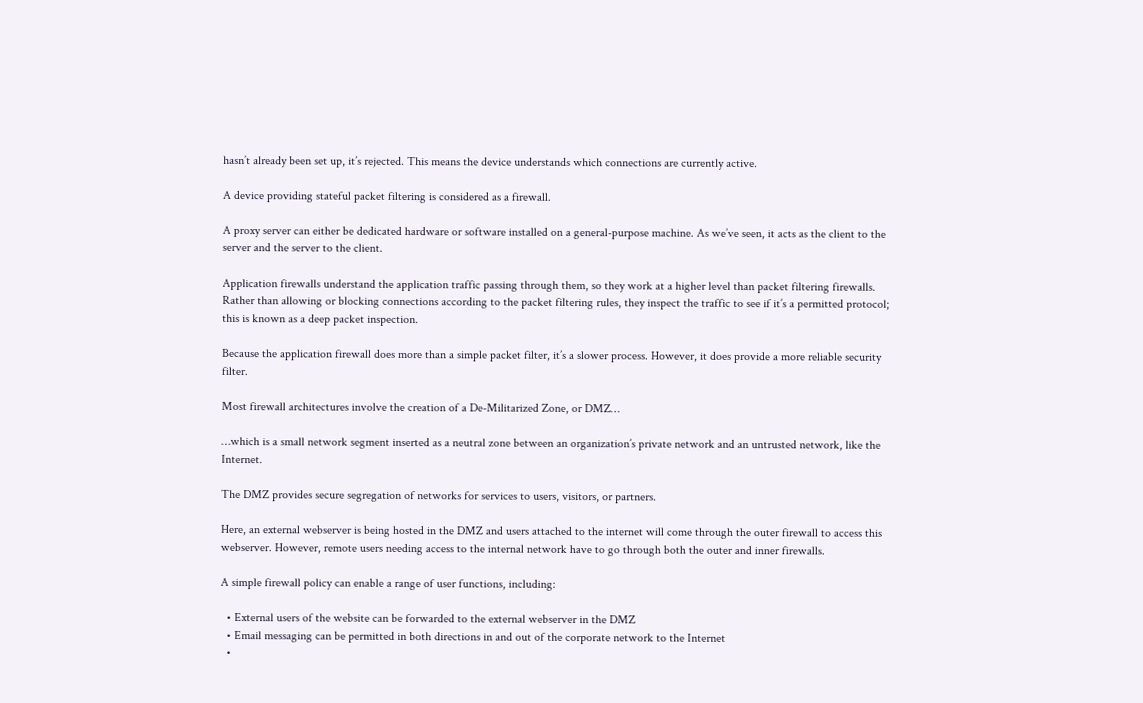hasn’t already been set up, it’s rejected. This means the device understands which connections are currently active.

A device providing stateful packet filtering is considered as a firewall.

A proxy server can either be dedicated hardware or software installed on a general-purpose machine. As we’ve seen, it acts as the client to the server and the server to the client.

Application firewalls understand the application traffic passing through them, so they work at a higher level than packet filtering firewalls. Rather than allowing or blocking connections according to the packet filtering rules, they inspect the traffic to see if it’s a permitted protocol; this is known as a deep packet inspection.

Because the application firewall does more than a simple packet filter, it’s a slower process. However, it does provide a more reliable security filter.

Most firewall architectures involve the creation of a De-Militarized Zone, or DMZ…

…which is a small network segment inserted as a neutral zone between an organization’s private network and an untrusted network, like the Internet.

The DMZ provides secure segregation of networks for services to users, visitors, or partners.

Here, an external webserver is being hosted in the DMZ and users attached to the internet will come through the outer firewall to access this webserver. However, remote users needing access to the internal network have to go through both the outer and inner firewalls.

A simple firewall policy can enable a range of user functions, including:

  • External users of the website can be forwarded to the external webserver in the DMZ
  • Email messaging can be permitted in both directions in and out of the corporate network to the Internet
  •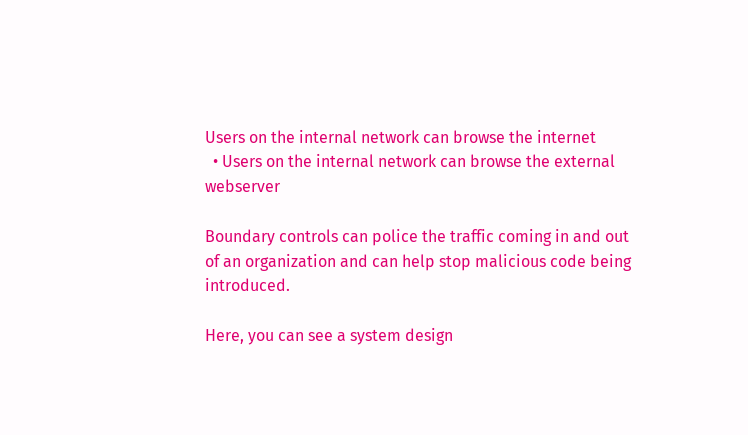Users on the internal network can browse the internet
  • Users on the internal network can browse the external webserver

Boundary controls can police the traffic coming in and out of an organization and can help stop malicious code being introduced.

Here, you can see a system design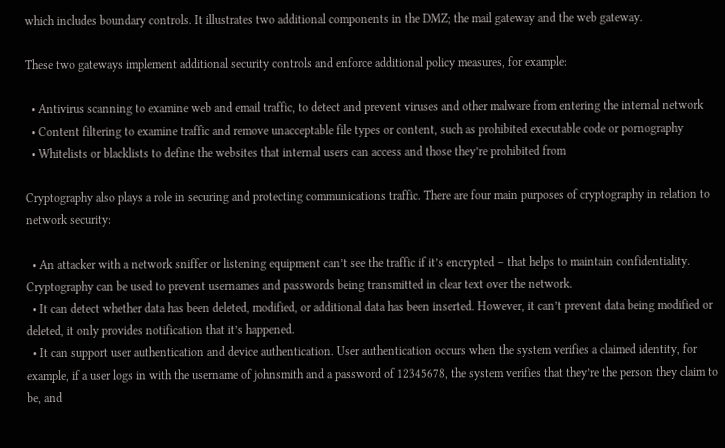which includes boundary controls. It illustrates two additional components in the DMZ; the mail gateway and the web gateway.

These two gateways implement additional security controls and enforce additional policy measures, for example:

  • Antivirus scanning to examine web and email traffic, to detect and prevent viruses and other malware from entering the internal network
  • Content filtering to examine traffic and remove unacceptable file types or content, such as prohibited executable code or pornography
  • Whitelists or blacklists to define the websites that internal users can access and those they’re prohibited from

Cryptography also plays a role in securing and protecting communications traffic. There are four main purposes of cryptography in relation to network security:

  • An attacker with a network sniffer or listening equipment can’t see the traffic if it’s encrypted – that helps to maintain confidentiality. Cryptography can be used to prevent usernames and passwords being transmitted in clear text over the network.
  • It can detect whether data has been deleted, modified, or additional data has been inserted. However, it can’t prevent data being modified or deleted, it only provides notification that it’s happened.
  • It can support user authentication and device authentication. User authentication occurs when the system verifies a claimed identity, for example, if a user logs in with the username of johnsmith and a password of 12345678, the system verifies that they’re the person they claim to be, and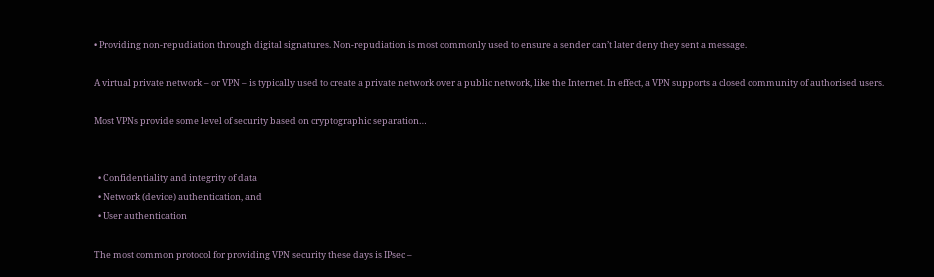• Providing non-repudiation through digital signatures. Non-repudiation is most commonly used to ensure a sender can’t later deny they sent a message.

A virtual private network – or VPN – is typically used to create a private network over a public network, like the Internet. In effect, a VPN supports a closed community of authorised users.

Most VPNs provide some level of security based on cryptographic separation…


  • Confidentiality and integrity of data
  • Network (device) authentication, and
  • User authentication

The most common protocol for providing VPN security these days is IPsec –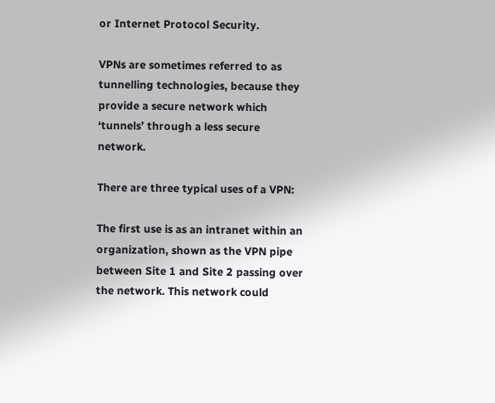or Internet Protocol Security.

VPNs are sometimes referred to as tunnelling technologies, because they provide a secure network which ‘tunnels’ through a less secure network.

There are three typical uses of a VPN:

The first use is as an intranet within an organization, shown as the VPN pipe between Site 1 and Site 2 passing over the network. This network could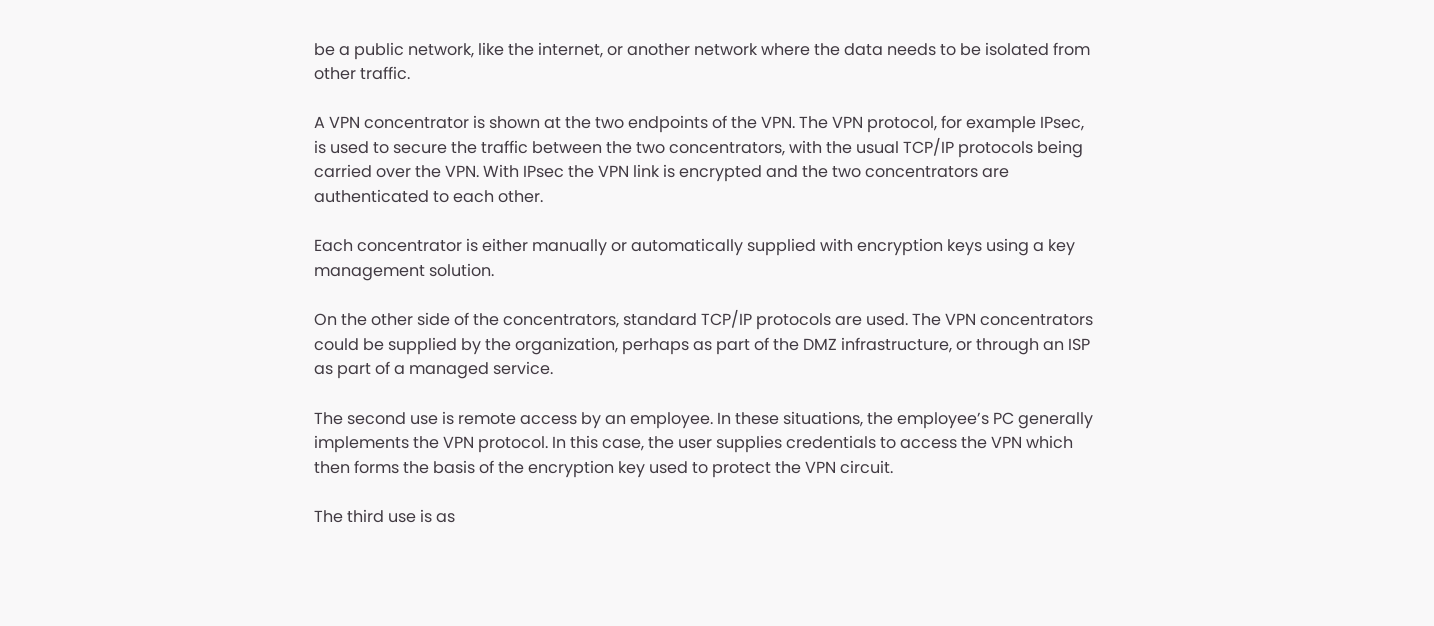be a public network, like the internet, or another network where the data needs to be isolated from other traffic.

A VPN concentrator is shown at the two endpoints of the VPN. The VPN protocol, for example IPsec, is used to secure the traffic between the two concentrators, with the usual TCP/IP protocols being carried over the VPN. With IPsec the VPN link is encrypted and the two concentrators are authenticated to each other.

Each concentrator is either manually or automatically supplied with encryption keys using a key management solution.

On the other side of the concentrators, standard TCP/IP protocols are used. The VPN concentrators could be supplied by the organization, perhaps as part of the DMZ infrastructure, or through an ISP as part of a managed service.

The second use is remote access by an employee. In these situations, the employee’s PC generally implements the VPN protocol. In this case, the user supplies credentials to access the VPN which then forms the basis of the encryption key used to protect the VPN circuit.

The third use is as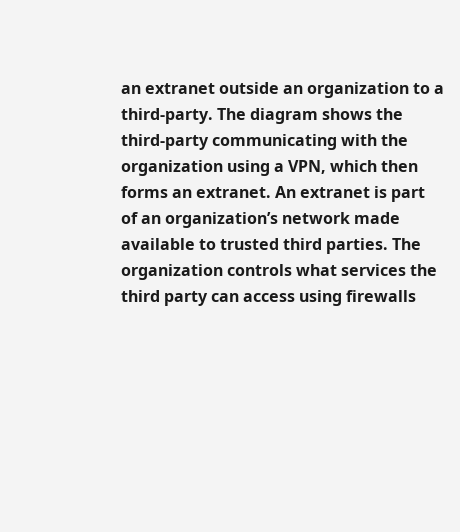an extranet outside an organization to a third-party. The diagram shows the third-party communicating with the organization using a VPN, which then forms an extranet. An extranet is part of an organization’s network made available to trusted third parties. The organization controls what services the third party can access using firewalls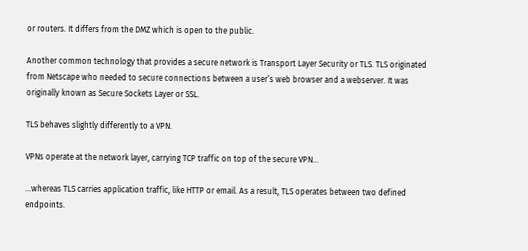or routers. It differs from the DMZ which is open to the public.

Another common technology that provides a secure network is Transport Layer Security or TLS. TLS originated from Netscape who needed to secure connections between a user’s web browser and a webserver. It was originally known as Secure Sockets Layer or SSL.

TLS behaves slightly differently to a VPN.

VPNs operate at the network layer, carrying TCP traffic on top of the secure VPN…

…whereas TLS carries application traffic, like HTTP or email. As a result, TLS operates between two defined endpoints.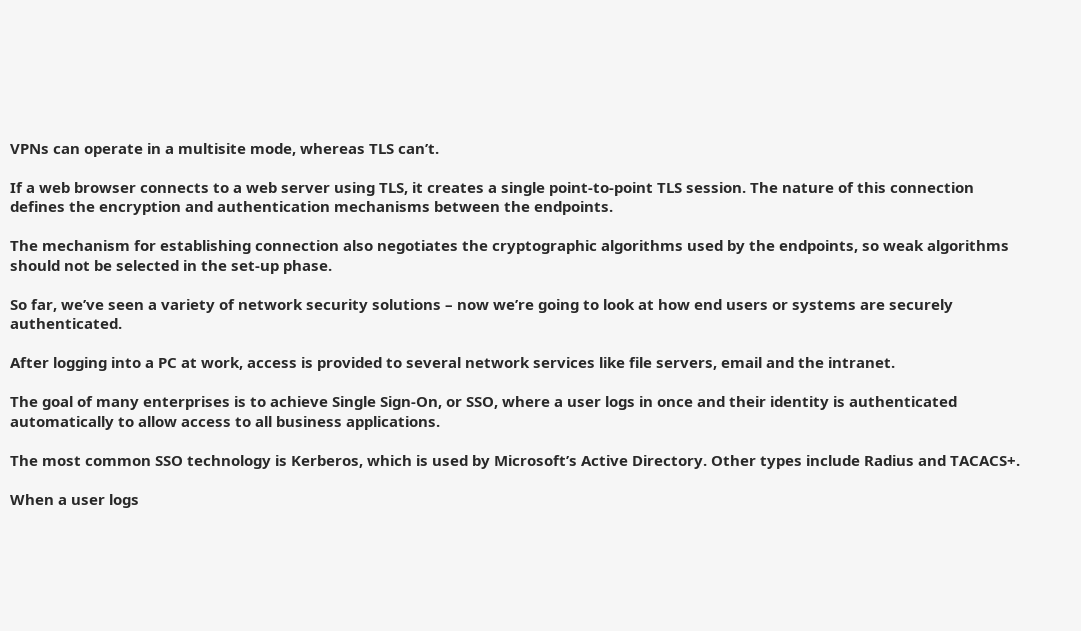VPNs can operate in a multisite mode, whereas TLS can’t.

If a web browser connects to a web server using TLS, it creates a single point-to-point TLS session. The nature of this connection defines the encryption and authentication mechanisms between the endpoints.

The mechanism for establishing connection also negotiates the cryptographic algorithms used by the endpoints, so weak algorithms should not be selected in the set-up phase.

So far, we’ve seen a variety of network security solutions – now we’re going to look at how end users or systems are securely authenticated.

After logging into a PC at work, access is provided to several network services like file servers, email and the intranet.

The goal of many enterprises is to achieve Single Sign-On, or SSO, where a user logs in once and their identity is authenticated automatically to allow access to all business applications.

The most common SSO technology is Kerberos, which is used by Microsoft’s Active Directory. Other types include Radius and TACACS+.

When a user logs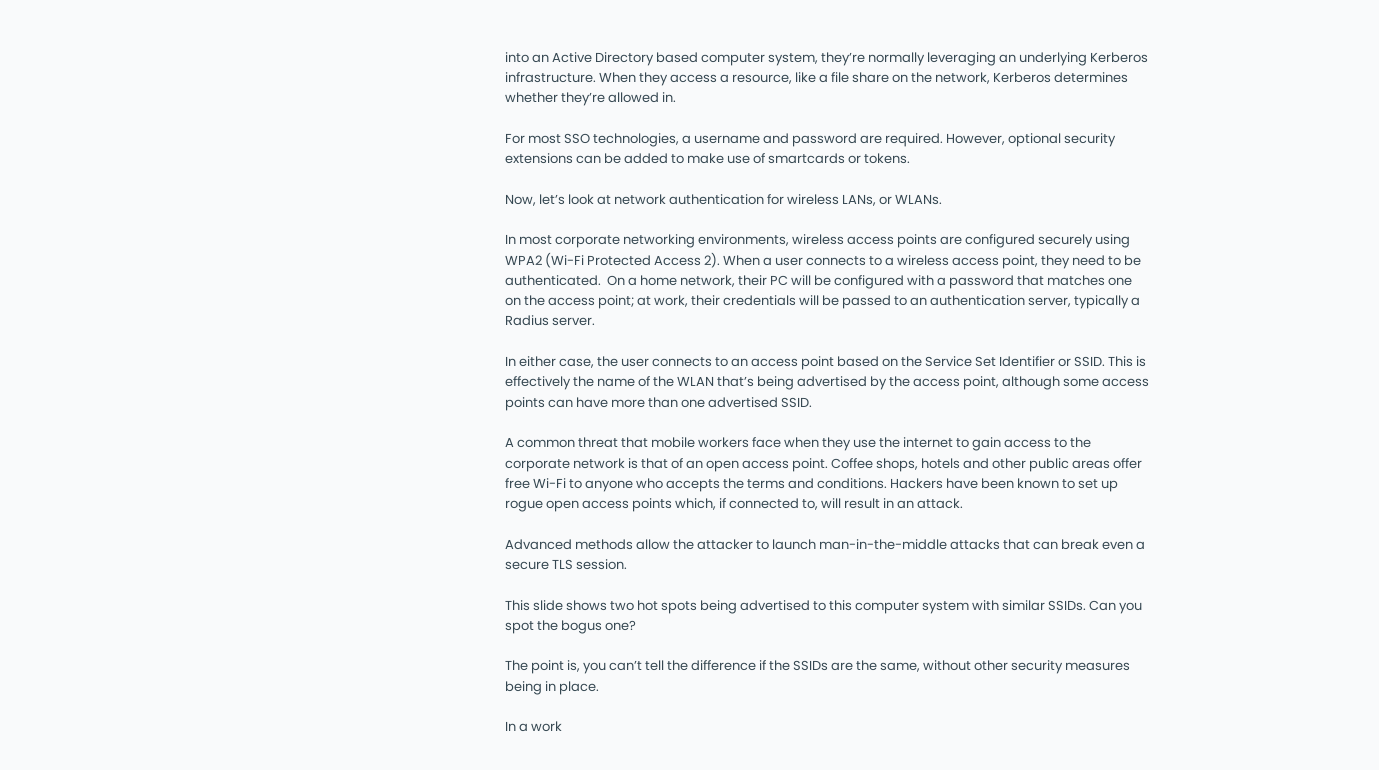into an Active Directory based computer system, they’re normally leveraging an underlying Kerberos infrastructure. When they access a resource, like a file share on the network, Kerberos determines whether they’re allowed in.

For most SSO technologies, a username and password are required. However, optional security extensions can be added to make use of smartcards or tokens.

Now, let’s look at network authentication for wireless LANs, or WLANs.

In most corporate networking environments, wireless access points are configured securely using WPA2 (Wi-Fi Protected Access 2). When a user connects to a wireless access point, they need to be authenticated.  On a home network, their PC will be configured with a password that matches one on the access point; at work, their credentials will be passed to an authentication server, typically a Radius server.

In either case, the user connects to an access point based on the Service Set Identifier or SSID. This is effectively the name of the WLAN that’s being advertised by the access point, although some access points can have more than one advertised SSID.

A common threat that mobile workers face when they use the internet to gain access to the corporate network is that of an open access point. Coffee shops, hotels and other public areas offer free Wi-Fi to anyone who accepts the terms and conditions. Hackers have been known to set up rogue open access points which, if connected to, will result in an attack.

Advanced methods allow the attacker to launch man-in-the-middle attacks that can break even a secure TLS session.

This slide shows two hot spots being advertised to this computer system with similar SSIDs. Can you spot the bogus one?

The point is, you can’t tell the difference if the SSIDs are the same, without other security measures being in place.

In a work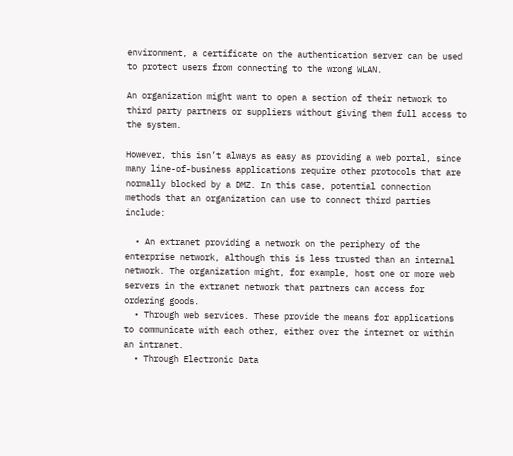environment, a certificate on the authentication server can be used to protect users from connecting to the wrong WLAN.

An organization might want to open a section of their network to third party partners or suppliers without giving them full access to the system.

However, this isn’t always as easy as providing a web portal, since many line-of-business applications require other protocols that are normally blocked by a DMZ. In this case, potential connection methods that an organization can use to connect third parties include:

  • An extranet providing a network on the periphery of the enterprise network, although this is less trusted than an internal network. The organization might, for example, host one or more web servers in the extranet network that partners can access for ordering goods.
  • Through web services. These provide the means for applications to communicate with each other, either over the internet or within an intranet.
  • Through Electronic Data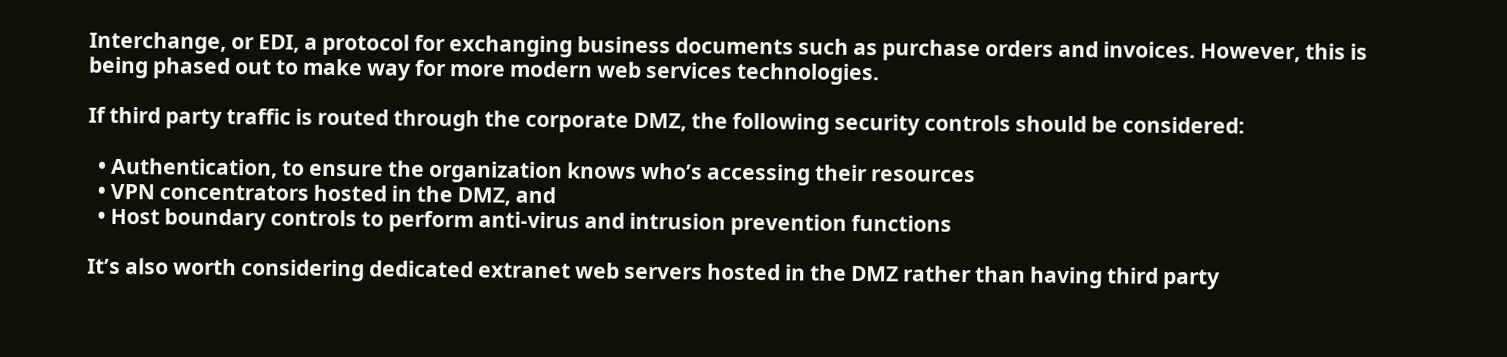Interchange, or EDI, a protocol for exchanging business documents such as purchase orders and invoices. However, this is being phased out to make way for more modern web services technologies.

If third party traffic is routed through the corporate DMZ, the following security controls should be considered:

  • Authentication, to ensure the organization knows who’s accessing their resources
  • VPN concentrators hosted in the DMZ, and
  • Host boundary controls to perform anti-virus and intrusion prevention functions

It’s also worth considering dedicated extranet web servers hosted in the DMZ rather than having third party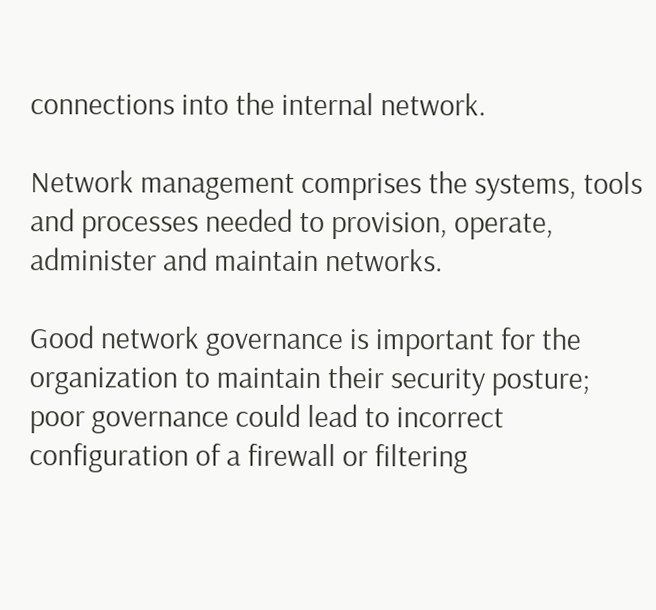connections into the internal network.

Network management comprises the systems, tools and processes needed to provision, operate, administer and maintain networks.

Good network governance is important for the organization to maintain their security posture; poor governance could lead to incorrect configuration of a firewall or filtering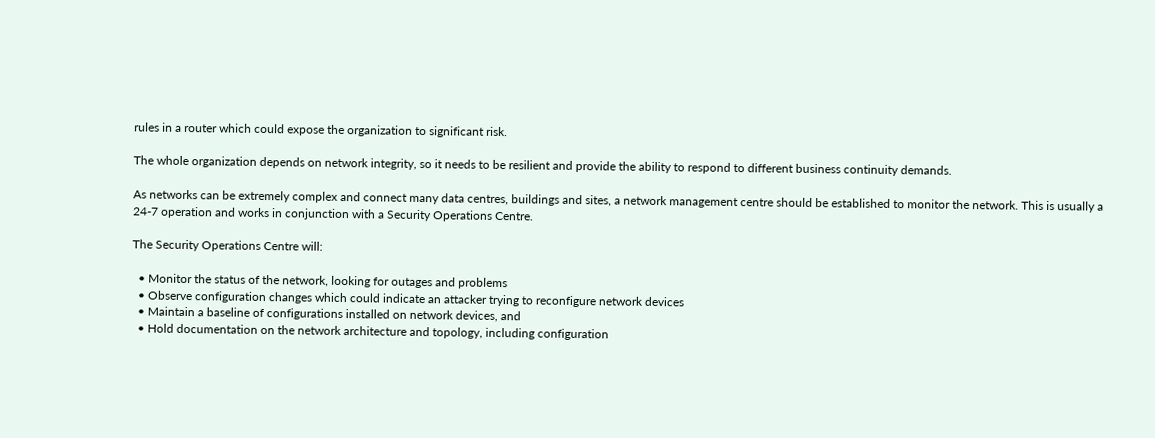rules in a router which could expose the organization to significant risk.

The whole organization depends on network integrity, so it needs to be resilient and provide the ability to respond to different business continuity demands.

As networks can be extremely complex and connect many data centres, buildings and sites, a network management centre should be established to monitor the network. This is usually a 24-7 operation and works in conjunction with a Security Operations Centre.

The Security Operations Centre will:

  • Monitor the status of the network, looking for outages and problems
  • Observe configuration changes which could indicate an attacker trying to reconfigure network devices
  • Maintain a baseline of configurations installed on network devices, and
  • Hold documentation on the network architecture and topology, including configuration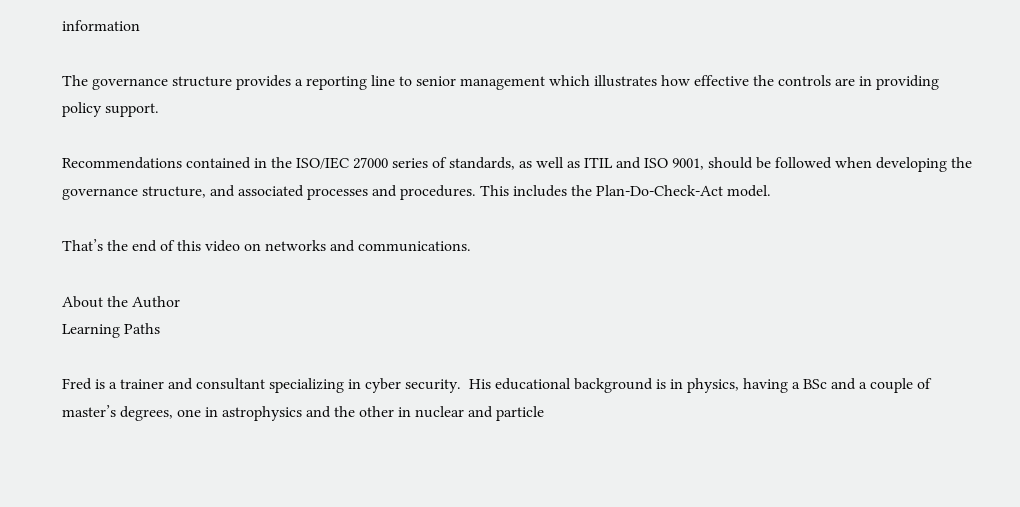information

The governance structure provides a reporting line to senior management which illustrates how effective the controls are in providing policy support.

Recommendations contained in the ISO/IEC 27000 series of standards, as well as ITIL and ISO 9001, should be followed when developing the governance structure, and associated processes and procedures. This includes the Plan-Do-Check-Act model.

That’s the end of this video on networks and communications.

About the Author
Learning Paths

Fred is a trainer and consultant specializing in cyber security.  His educational background is in physics, having a BSc and a couple of master’s degrees, one in astrophysics and the other in nuclear and particle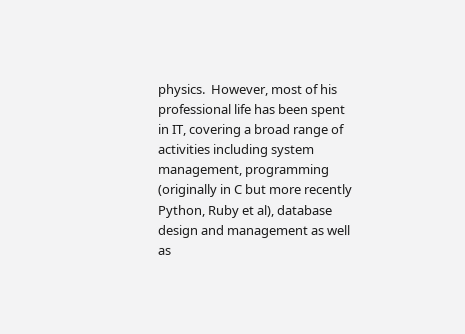physics.  However, most of his professional life has been spent in IT, covering a broad range of activities including system management, programming (originally in C but more recently Python, Ruby et al), database design and management as well as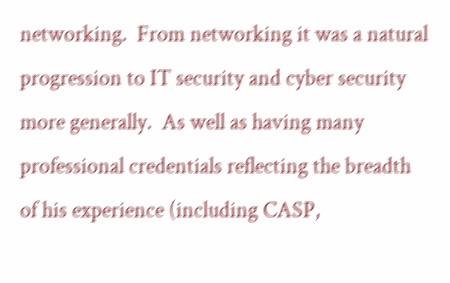networking.  From networking it was a natural progression to IT security and cyber security more generally.  As well as having many professional credentials reflecting the breadth of his experience (including CASP,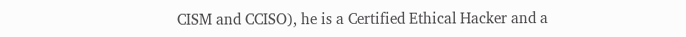CISM and CCISO), he is a Certified Ethical Hacker and a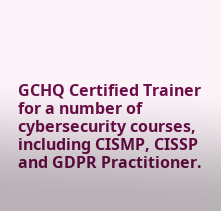GCHQ Certified Trainer for a number of cybersecurity courses, including CISMP, CISSP and GDPR Practitioner.